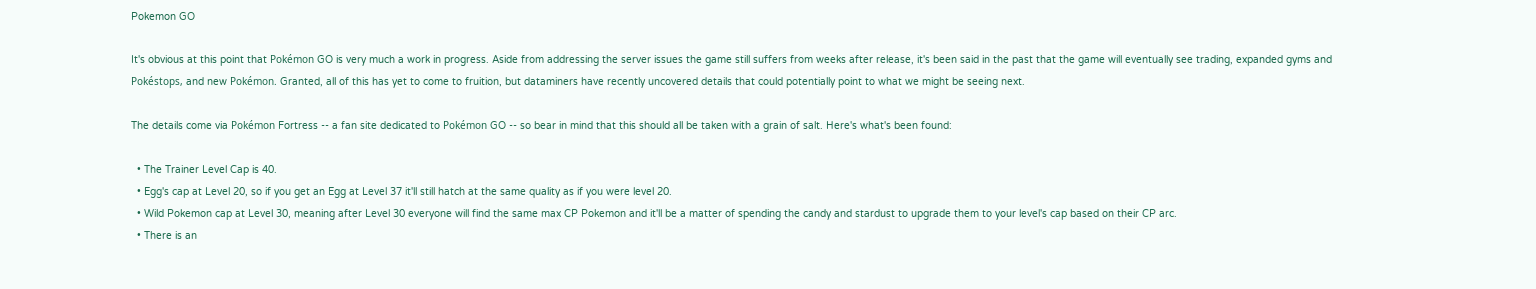Pokemon GO

It's obvious at this point that Pokémon GO is very much a work in progress. Aside from addressing the server issues the game still suffers from weeks after release, it's been said in the past that the game will eventually see trading, expanded gyms and Pokéstops, and new Pokémon. Granted, all of this has yet to come to fruition, but dataminers have recently uncovered details that could potentially point to what we might be seeing next.

The details come via Pokémon Fortress -- a fan site dedicated to Pokémon GO -- so bear in mind that this should all be taken with a grain of salt. Here's what's been found:

  • The Trainer Level Cap is 40.
  • Egg's cap at Level 20, so if you get an Egg at Level 37 it'll still hatch at the same quality as if you were level 20.
  • Wild Pokemon cap at Level 30, meaning after Level 30 everyone will find the same max CP Pokemon and it'll be a matter of spending the candy and stardust to upgrade them to your level's cap based on their CP arc.
  • There is an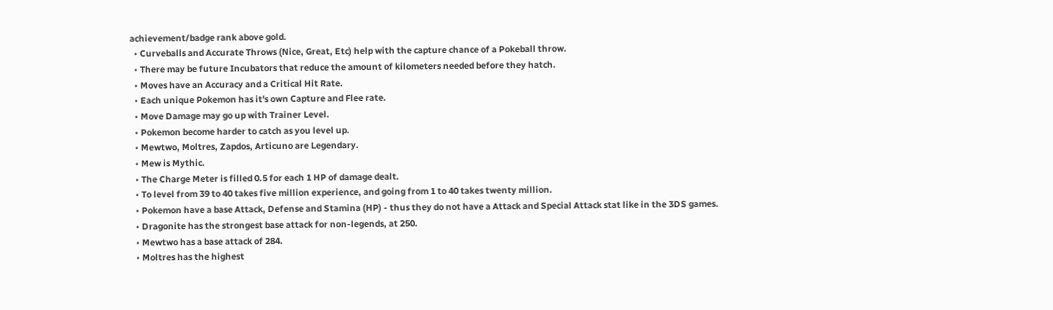achievement/badge rank above gold.
  • Curveballs and Accurate Throws (Nice, Great, Etc) help with the capture chance of a Pokeball throw.
  • There may be future Incubators that reduce the amount of kilometers needed before they hatch.
  • Moves have an Accuracy and a Critical Hit Rate.
  • Each unique Pokemon has it's own Capture and Flee rate.
  • Move Damage may go up with Trainer Level.
  • Pokemon become harder to catch as you level up.
  • Mewtwo, Moltres, Zapdos, Articuno are Legendary.
  • Mew is Mythic.
  • The Charge Meter is filled 0.5 for each 1 HP of damage dealt.
  • To level from 39 to 40 takes five million experience, and going from 1 to 40 takes twenty million.
  • Pokemon have a base Attack, Defense and Stamina (HP) - thus they do not have a Attack and Special Attack stat like in the 3DS games.
  • Dragonite has the strongest base attack for non-legends, at 250.
  • Mewtwo has a base attack of 284.
  • Moltres has the highest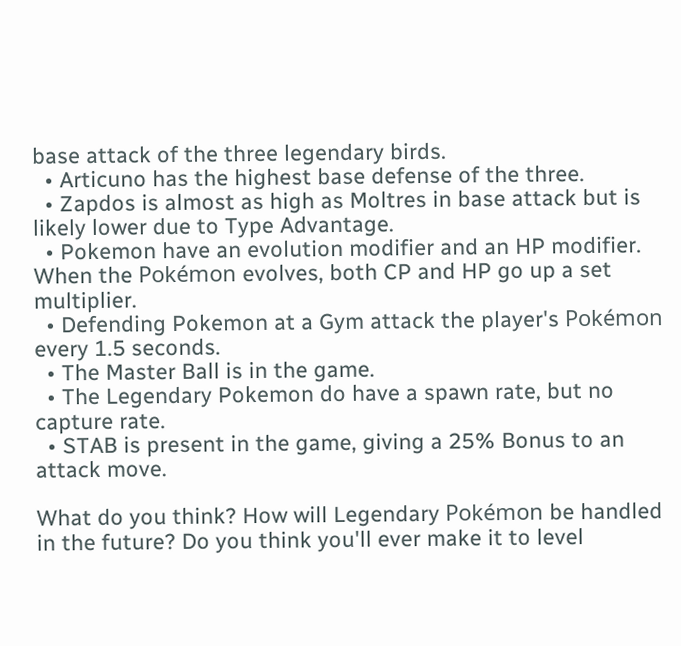base attack of the three legendary birds.
  • Articuno has the highest base defense of the three.
  • Zapdos is almost as high as Moltres in base attack but is likely lower due to Type Advantage.
  • Pokemon have an evolution modifier and an HP modifier. When the Pokémon evolves, both CP and HP go up a set multiplier.
  • Defending Pokemon at a Gym attack the player's Pokémon every 1.5 seconds.
  • The Master Ball is in the game.
  • The Legendary Pokemon do have a spawn rate, but no capture rate.
  • STAB is present in the game, giving a 25% Bonus to an attack move.

What do you think? How will Legendary Pokémon be handled in the future? Do you think you'll ever make it to level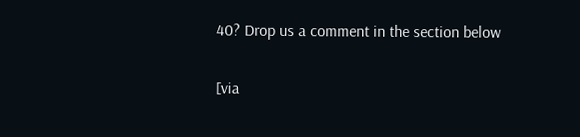40? Drop us a comment in the section below

[via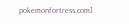pokemonfortress.com]